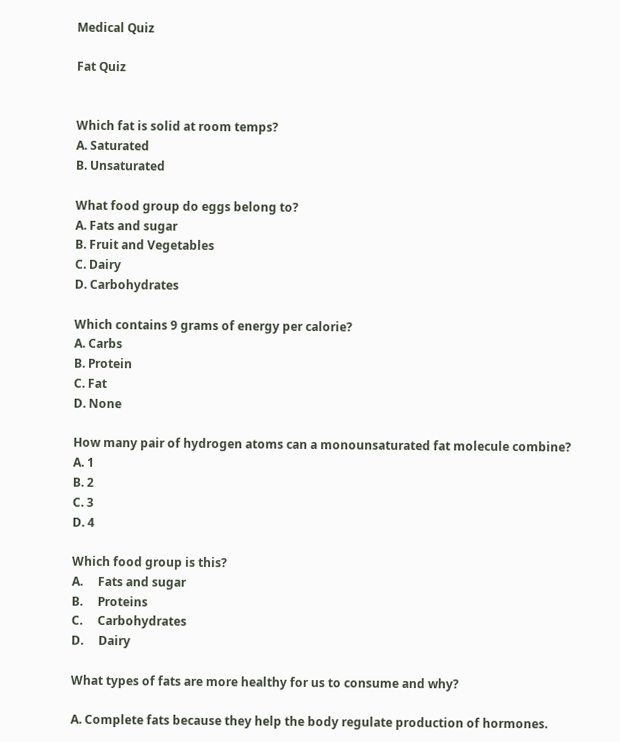Medical Quiz

Fat Quiz


Which fat is solid at room temps?
A. Saturated
B. Unsaturated

What food group do eggs belong to?
A. Fats and sugar
B. Fruit and Vegetables
C. Dairy
D. Carbohydrates

Which contains 9 grams of energy per calorie?
A. Carbs
B. Protein
C. Fat
D. None

How many pair of hydrogen atoms can a monounsaturated fat molecule combine?
A. 1
B. 2
C. 3
D. 4

Which food group is this?
A.     Fats and sugar
B.     Proteins
C.     Carbohydrates
D.     Dairy

What types of fats are more healthy for us to consume and why?

A. Complete fats because they help the body regulate production of hormones.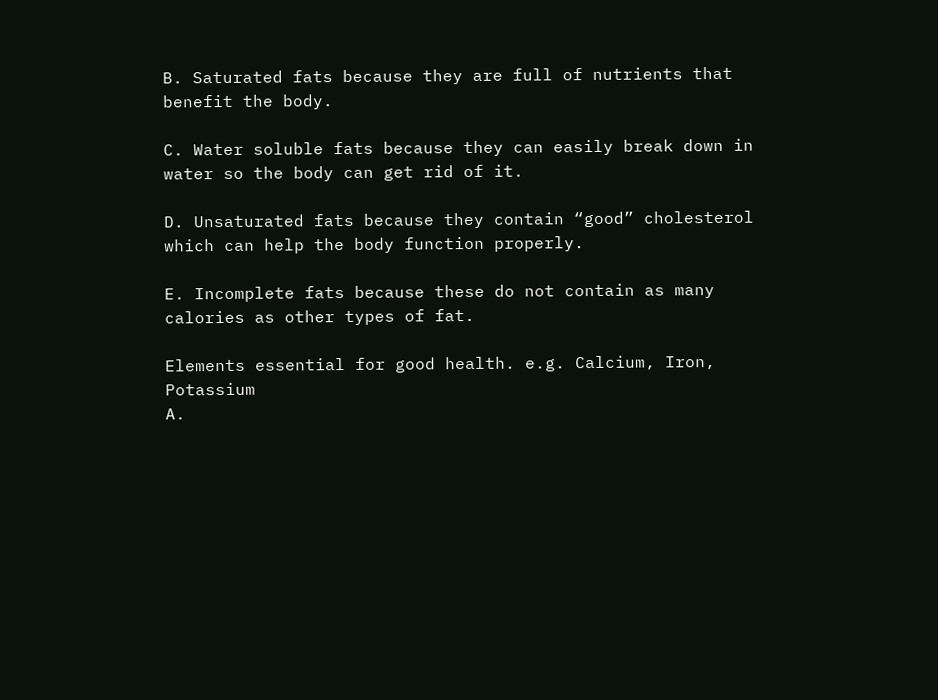B. Saturated fats because they are full of nutrients that benefit the body.

C. Water soluble fats because they can easily break down in water so the body can get rid of it.

D. Unsaturated fats because they contain “good” cholesterol which can help the body function properly.

E. Incomplete fats because these do not contain as many calories as other types of fat.

Elements essential for good health. e.g. Calcium, Iron, Potassium
A.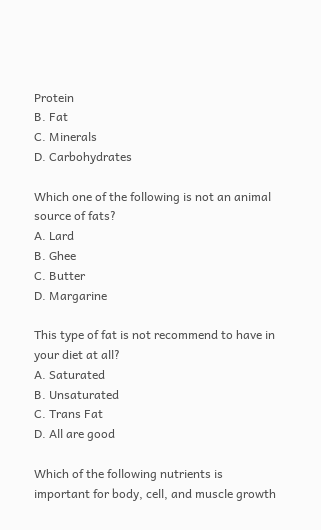Protein
B. Fat
C. Minerals
D. Carbohydrates

Which one of the following is not an animal source of fats?
A. Lard
B. Ghee
C. Butter
D. Margarine

This type of fat is not recommend to have in your diet at all?
A. Saturated
B. Unsaturated
C. Trans Fat
D. All are good

Which of the following nutrients is important for body, cell, and muscle growth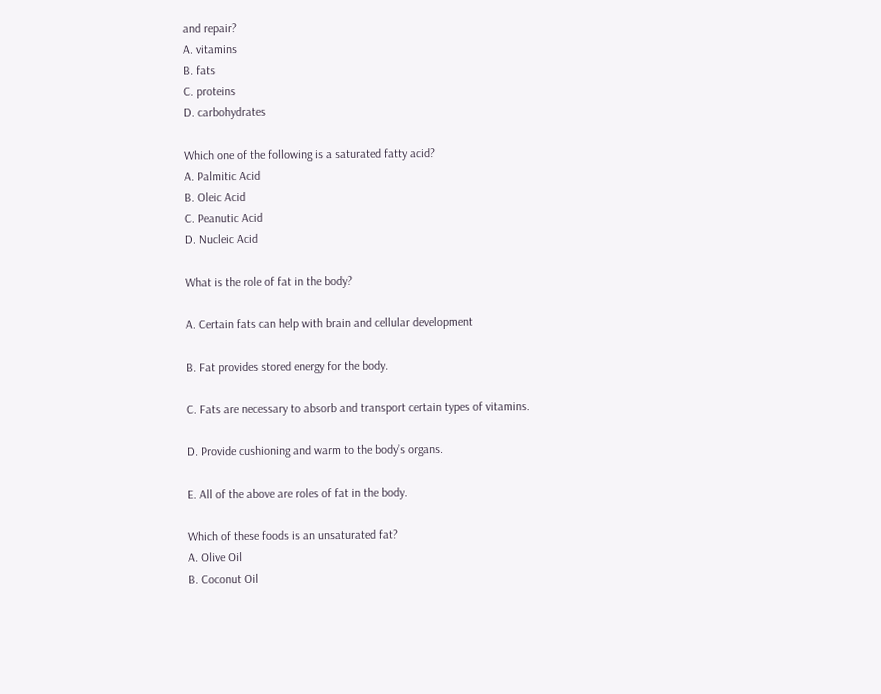and repair?
A. vitamins
B. fats
C. proteins
D. carbohydrates

Which one of the following is a saturated fatty acid?
A. Palmitic Acid
B. Oleic Acid
C. Peanutic Acid
D. Nucleic Acid

What is the role of fat in the body?

A. Certain fats can help with brain and cellular development

B. Fat provides stored energy for the body.

C. Fats are necessary to absorb and transport certain types of vitamins.

D. Provide cushioning and warm to the body’s organs.

E. All of the above are roles of fat in the body.

Which of these foods is an unsaturated fat?
A. Olive Oil
B. Coconut Oil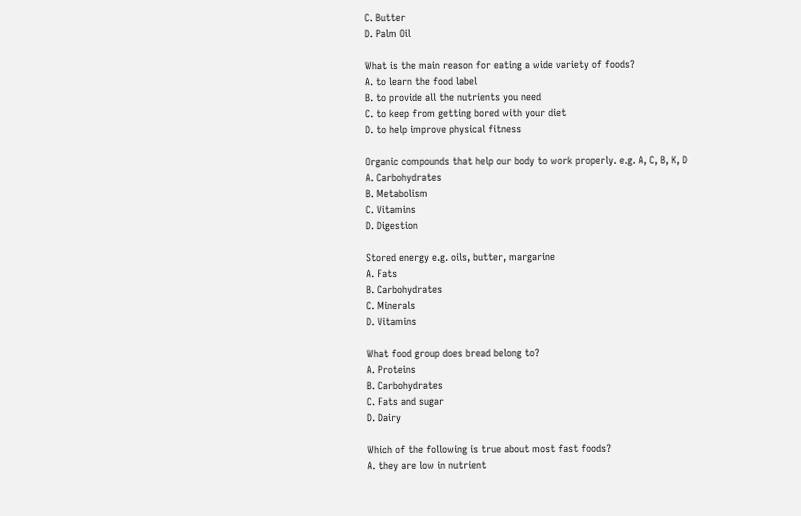C. Butter
D. Palm Oil

What is the main reason for eating a wide variety of foods?
A. to learn the food label
B. to provide all the nutrients you need
C. to keep from getting bored with your diet
D. to help improve physical fitness

Organic compounds that help our body to work properly. e.g. A, C, B, K, D
A. Carbohydrates
B. Metabolism
C. Vitamins
D. Digestion

Stored energy e.g. oils, butter, margarine
A. Fats
B. Carbohydrates
C. Minerals
D. Vitamins

What food group does bread belong to?
A. Proteins
B. Carbohydrates
C. Fats and sugar
D. Dairy

Which of the following is true about most fast foods?
A. they are low in nutrient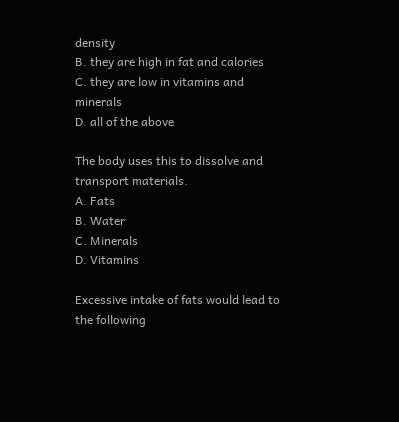density
B. they are high in fat and calories
C. they are low in vitamins and minerals
D. all of the above

The body uses this to dissolve and transport materials.
A. Fats
B. Water
C. Minerals
D. Vitamins

Excessive intake of fats would lead to the following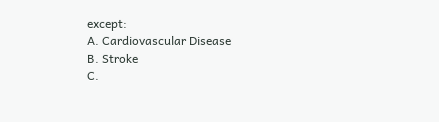except:
A. Cardiovascular Disease
B. Stroke
C.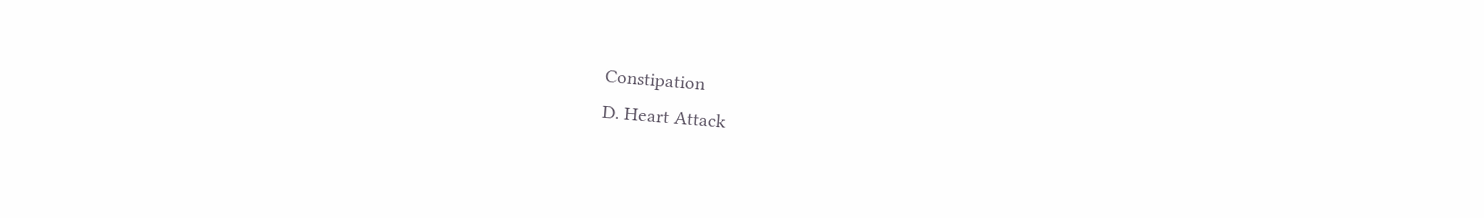Constipation
D. Heart Attack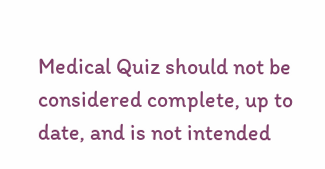Medical Quiz should not be considered complete, up to date, and is not intended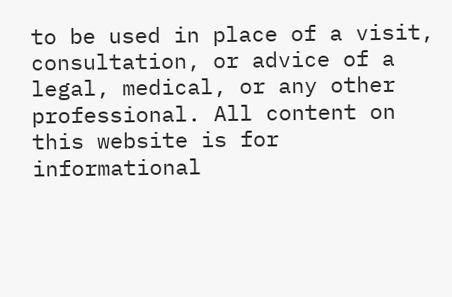to be used in place of a visit, consultation, or advice of a legal, medical, or any other professional. All content on this website is for informational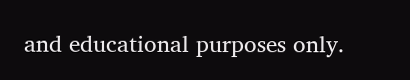and educational purposes only.